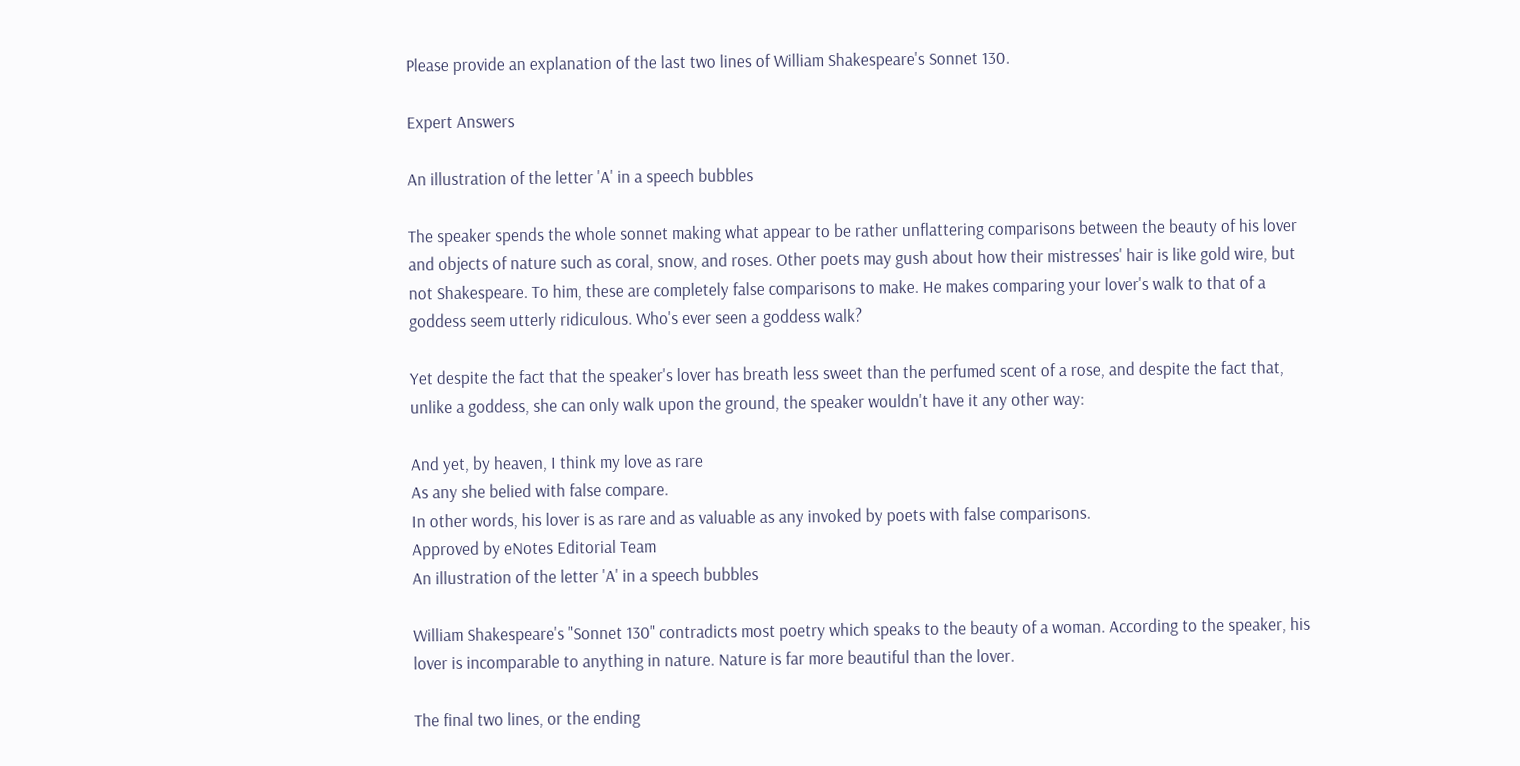Please provide an explanation of the last two lines of William Shakespeare's Sonnet 130.

Expert Answers

An illustration of the letter 'A' in a speech bubbles

The speaker spends the whole sonnet making what appear to be rather unflattering comparisons between the beauty of his lover and objects of nature such as coral, snow, and roses. Other poets may gush about how their mistresses' hair is like gold wire, but not Shakespeare. To him, these are completely false comparisons to make. He makes comparing your lover's walk to that of a goddess seem utterly ridiculous. Who's ever seen a goddess walk?

Yet despite the fact that the speaker's lover has breath less sweet than the perfumed scent of a rose, and despite the fact that, unlike a goddess, she can only walk upon the ground, the speaker wouldn't have it any other way:

And yet, by heaven, I think my love as rare
As any she belied with false compare.
In other words, his lover is as rare and as valuable as any invoked by poets with false comparisons.
Approved by eNotes Editorial Team
An illustration of the letter 'A' in a speech bubbles

William Shakespeare's "Sonnet 130" contradicts most poetry which speaks to the beauty of a woman. According to the speaker, his lover is incomparable to anything in nature. Nature is far more beautiful than the lover.

The final two lines, or the ending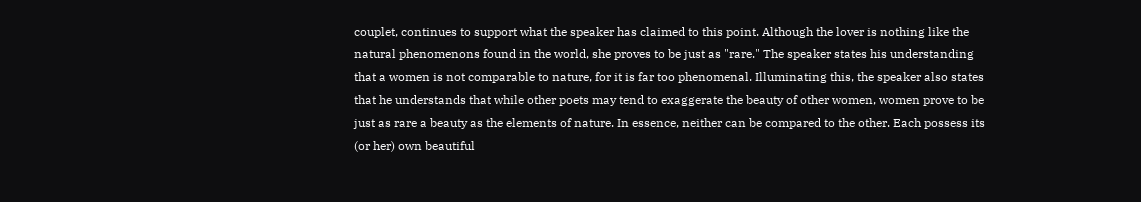couplet, continues to support what the speaker has claimed to this point. Although the lover is nothing like the natural phenomenons found in the world, she proves to be just as "rare." The speaker states his understanding that a women is not comparable to nature, for it is far too phenomenal. Illuminating this, the speaker also states that he understands that while other poets may tend to exaggerate the beauty of other women, women prove to be just as rare a beauty as the elements of nature. In essence, neither can be compared to the other. Each possess its (or her) own beautiful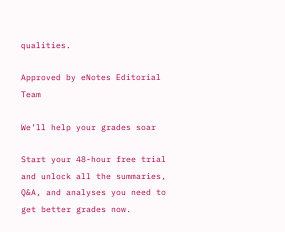qualities.

Approved by eNotes Editorial Team

We’ll help your grades soar

Start your 48-hour free trial and unlock all the summaries, Q&A, and analyses you need to get better grades now.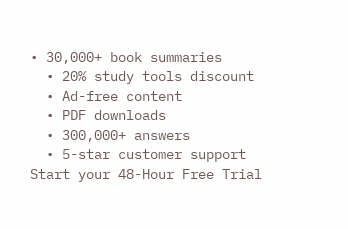• 30,000+ book summaries
  • 20% study tools discount
  • Ad-free content
  • PDF downloads
  • 300,000+ answers
  • 5-star customer support
Start your 48-Hour Free Trial